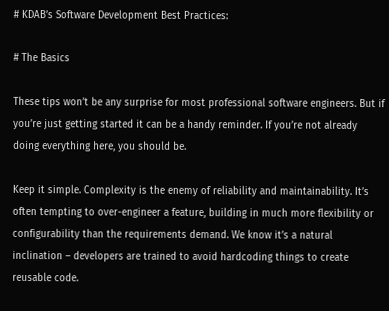# KDAB’s Software Development Best Practices:

# The Basics

These tips won’t be any surprise for most professional software engineers. But if you’re just getting started it can be a handy reminder. If you’re not already doing everything here, you should be.

Keep it simple. Complexity is the enemy of reliability and maintainability. It’s often tempting to over-engineer a feature, building in much more flexibility or configurability than the requirements demand. We know it’s a natural inclination – developers are trained to avoid hardcoding things to create reusable code.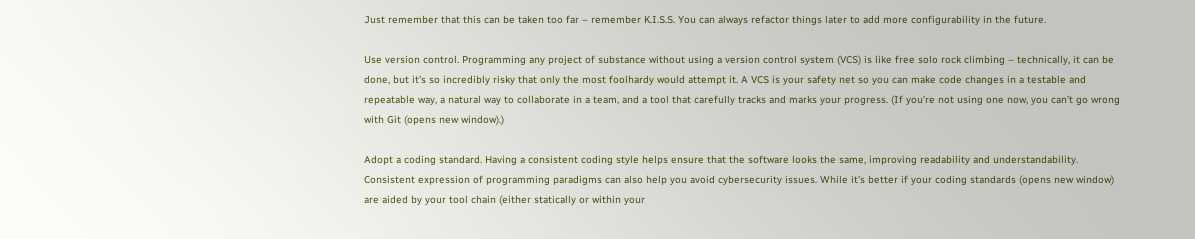Just remember that this can be taken too far – remember K.I.S.S. You can always refactor things later to add more configurability in the future.

Use version control. Programming any project of substance without using a version control system (VCS) is like free solo rock climbing – technically, it can be done, but it’s so incredibly risky that only the most foolhardy would attempt it. A VCS is your safety net so you can make code changes in a testable and repeatable way, a natural way to collaborate in a team, and a tool that carefully tracks and marks your progress. (If you’re not using one now, you can’t go wrong with Git (opens new window).)

Adopt a coding standard. Having a consistent coding style helps ensure that the software looks the same, improving readability and understandability. Consistent expression of programming paradigms can also help you avoid cybersecurity issues. While it’s better if your coding standards (opens new window) are aided by your tool chain (either statically or within your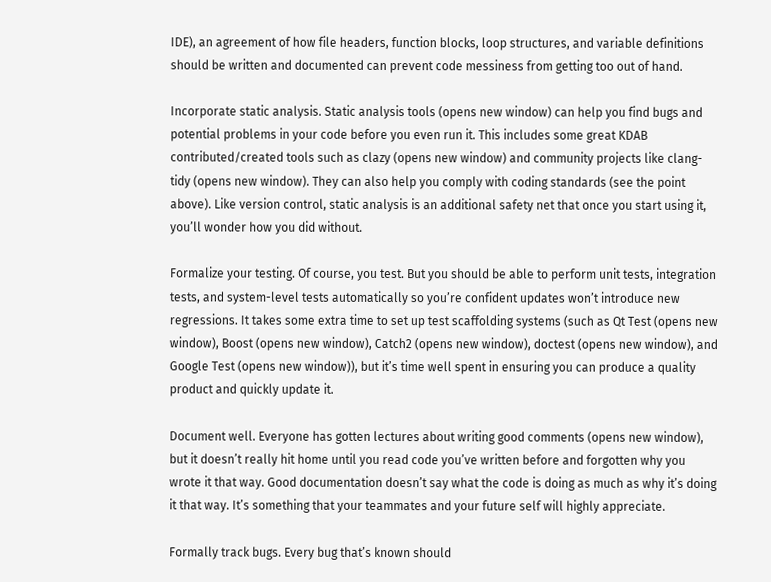IDE), an agreement of how file headers, function blocks, loop structures, and variable definitions should be written and documented can prevent code messiness from getting too out of hand.

Incorporate static analysis. Static analysis tools (opens new window) can help you find bugs and potential problems in your code before you even run it. This includes some great KDAB contributed/created tools such as clazy (opens new window) and community projects like clang-tidy (opens new window). They can also help you comply with coding standards (see the point above). Like version control, static analysis is an additional safety net that once you start using it, you’ll wonder how you did without.

Formalize your testing. Of course, you test. But you should be able to perform unit tests, integration tests, and system-level tests automatically so you’re confident updates won’t introduce new regressions. It takes some extra time to set up test scaffolding systems (such as Qt Test (opens new window), Boost (opens new window), Catch2 (opens new window), doctest (opens new window), and Google Test (opens new window)), but it’s time well spent in ensuring you can produce a quality product and quickly update it.

Document well. Everyone has gotten lectures about writing good comments (opens new window), but it doesn’t really hit home until you read code you’ve written before and forgotten why you wrote it that way. Good documentation doesn’t say what the code is doing as much as why it’s doing it that way. It’s something that your teammates and your future self will highly appreciate.

Formally track bugs. Every bug that’s known should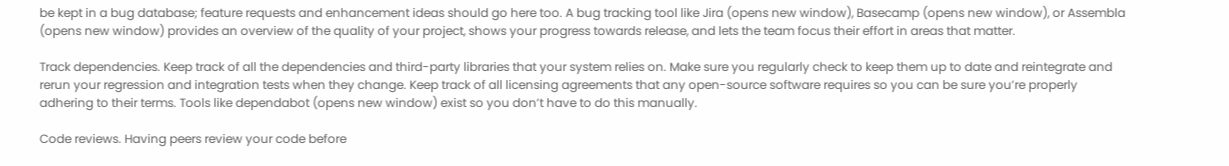be kept in a bug database; feature requests and enhancement ideas should go here too. A bug tracking tool like Jira (opens new window), Basecamp (opens new window), or Assembla (opens new window) provides an overview of the quality of your project, shows your progress towards release, and lets the team focus their effort in areas that matter.

Track dependencies. Keep track of all the dependencies and third-party libraries that your system relies on. Make sure you regularly check to keep them up to date and reintegrate and rerun your regression and integration tests when they change. Keep track of all licensing agreements that any open-source software requires so you can be sure you’re properly adhering to their terms. Tools like dependabot (opens new window) exist so you don’t have to do this manually.

Code reviews. Having peers review your code before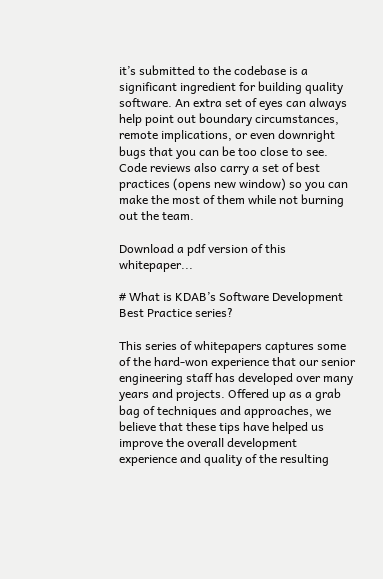it’s submitted to the codebase is a significant ingredient for building quality software. An extra set of eyes can always help point out boundary circumstances, remote implications, or even downright bugs that you can be too close to see. Code reviews also carry a set of best practices (opens new window) so you can make the most of them while not burning out the team.

Download a pdf version of this whitepaper...

# What is KDAB’s Software Development Best Practice series?

This series of whitepapers captures some of the hard-won experience that our senior engineering staff has developed over many years and projects. Offered up as a grab bag of techniques and approaches, we believe that these tips have helped us improve the overall development experience and quality of the resulting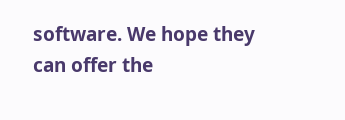software. We hope they can offer the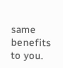same benefits to you.